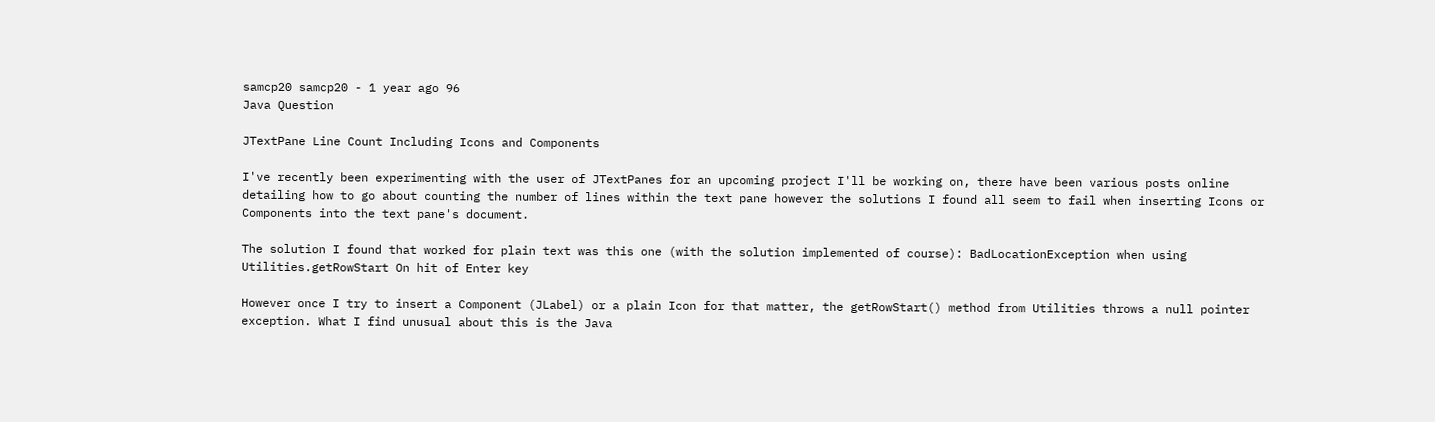samcp20 samcp20 - 1 year ago 96
Java Question

JTextPane Line Count Including Icons and Components

I've recently been experimenting with the user of JTextPanes for an upcoming project I'll be working on, there have been various posts online detailing how to go about counting the number of lines within the text pane however the solutions I found all seem to fail when inserting Icons or Components into the text pane's document.

The solution I found that worked for plain text was this one (with the solution implemented of course): BadLocationException when using Utilities.getRowStart On hit of Enter key

However once I try to insert a Component (JLabel) or a plain Icon for that matter, the getRowStart() method from Utilities throws a null pointer exception. What I find unusual about this is the Java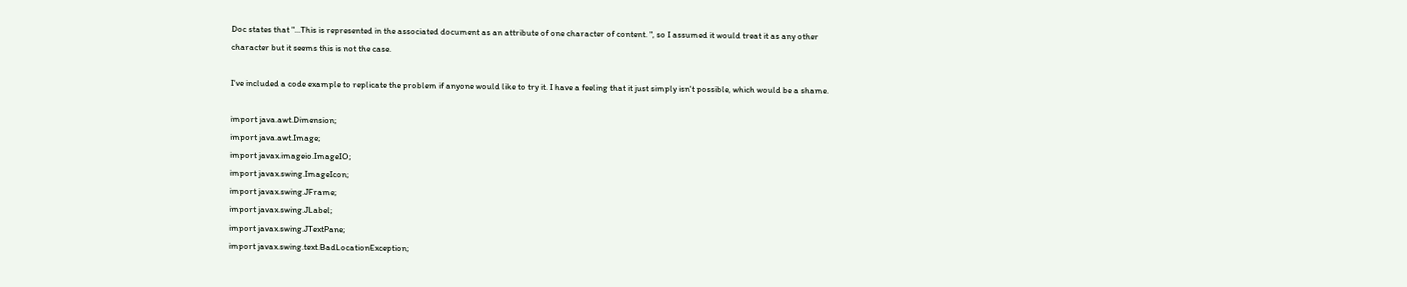Doc states that "...This is represented in the associated document as an attribute of one character of content. ", so I assumed it would treat it as any other character but it seems this is not the case.

I've included a code example to replicate the problem if anyone would like to try it. I have a feeling that it just simply isn't possible, which would be a shame.

import java.awt.Dimension;
import java.awt.Image;
import javax.imageio.ImageIO;
import javax.swing.ImageIcon;
import javax.swing.JFrame;
import javax.swing.JLabel;
import javax.swing.JTextPane;
import javax.swing.text.BadLocationException;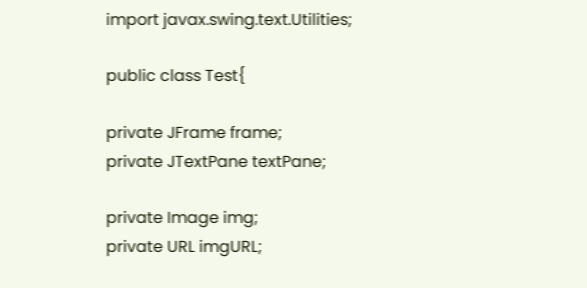import javax.swing.text.Utilities;

public class Test{

private JFrame frame;
private JTextPane textPane;

private Image img;
private URL imgURL;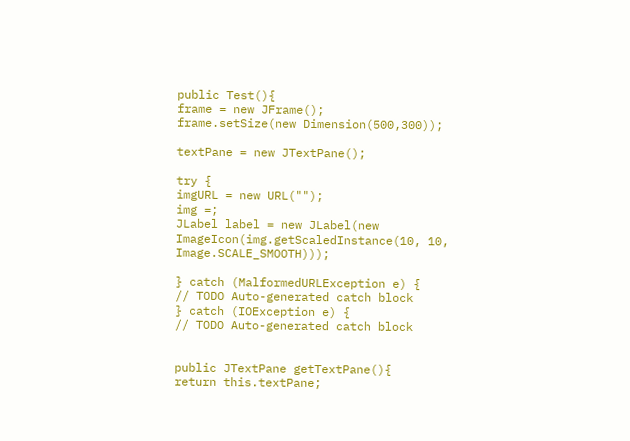public Test(){
frame = new JFrame();
frame.setSize(new Dimension(500,300));

textPane = new JTextPane();

try {
imgURL = new URL("");
img =;
JLabel label = new JLabel(new ImageIcon(img.getScaledInstance(10, 10, Image.SCALE_SMOOTH)));

} catch (MalformedURLException e) {
// TODO Auto-generated catch block
} catch (IOException e) {
// TODO Auto-generated catch block


public JTextPane getTextPane(){
return this.textPane;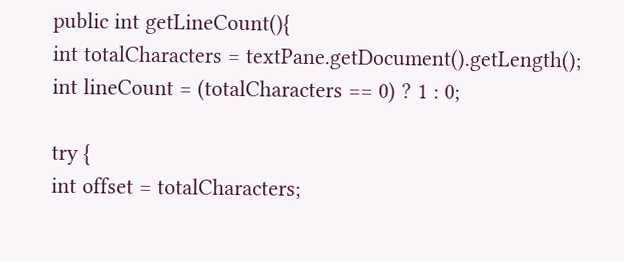public int getLineCount(){
int totalCharacters = textPane.getDocument().getLength();
int lineCount = (totalCharacters == 0) ? 1 : 0;

try {
int offset = totalCharacters;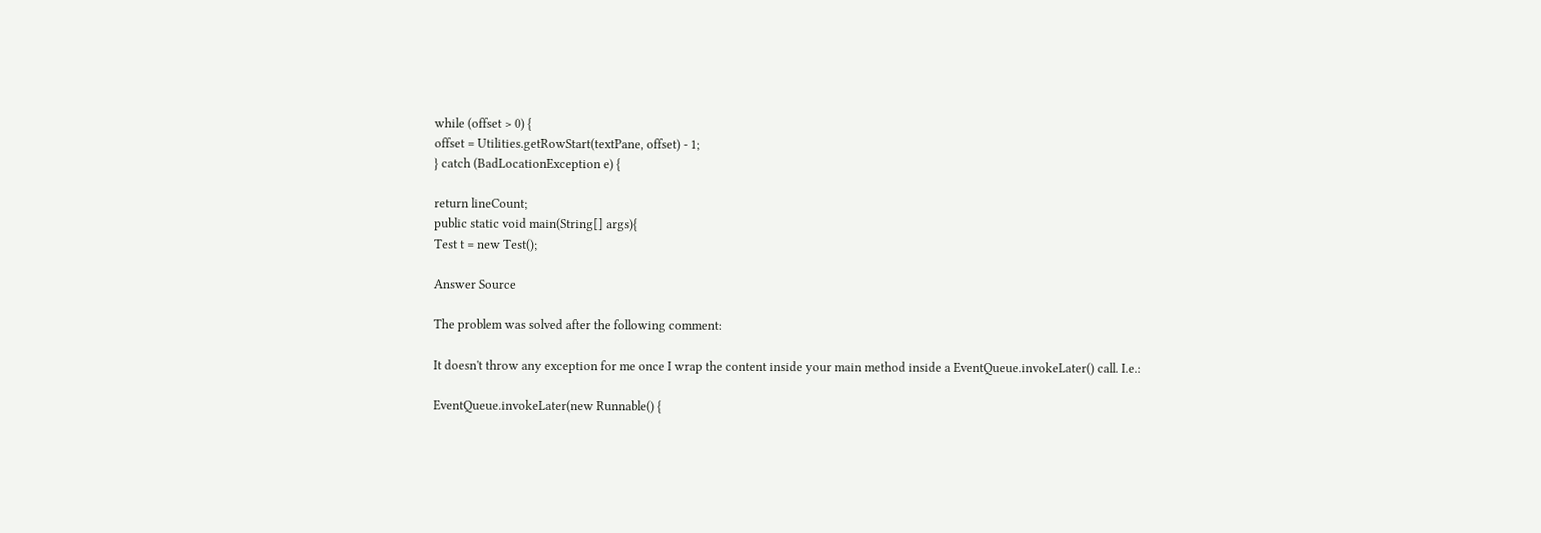while (offset > 0) {
offset = Utilities.getRowStart(textPane, offset) - 1;
} catch (BadLocationException e) {

return lineCount;
public static void main(String[] args){
Test t = new Test();

Answer Source

The problem was solved after the following comment:

It doesn't throw any exception for me once I wrap the content inside your main method inside a EventQueue.invokeLater() call. I.e.:

EventQueue.invokeLater(new Runnable() {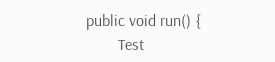public void run() {
        Test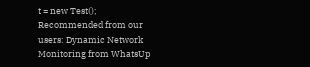t = new Test();
Recommended from our users: Dynamic Network Monitoring from WhatsUp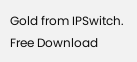Gold from IPSwitch. Free Download